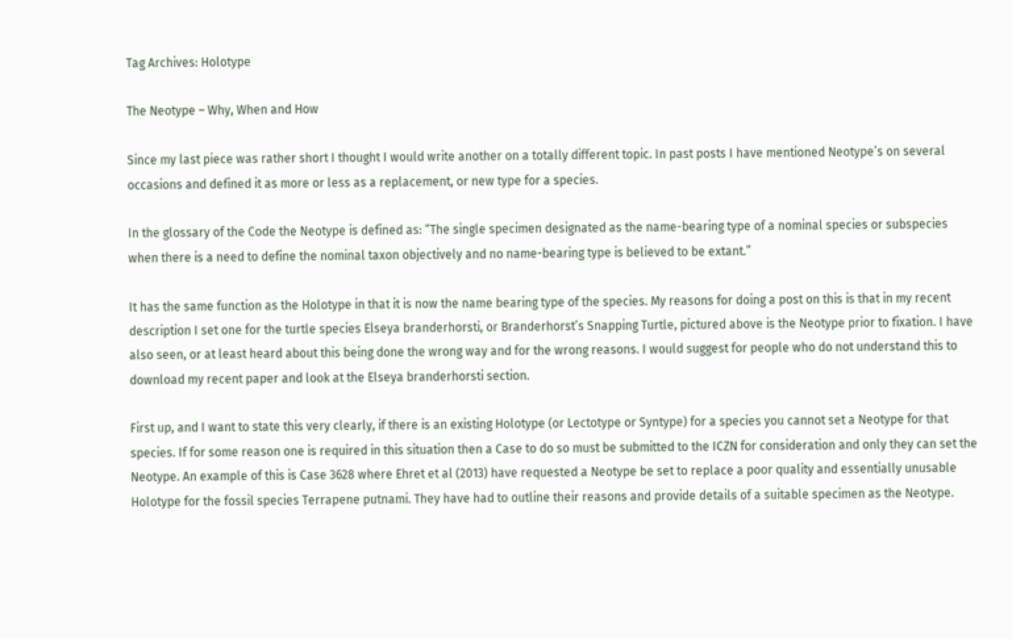Tag Archives: Holotype

The Neotype – Why, When and How

Since my last piece was rather short I thought I would write another on a totally different topic. In past posts I have mentioned Neotype’s on several occasions and defined it as more or less as a replacement, or new type for a species.

In the glossary of the Code the Neotype is defined as: “The single specimen designated as the name-bearing type of a nominal species or subspecies when there is a need to define the nominal taxon objectively and no name-bearing type is believed to be extant.”

It has the same function as the Holotype in that it is now the name bearing type of the species. My reasons for doing a post on this is that in my recent description I set one for the turtle species Elseya branderhorsti, or Branderhorst’s Snapping Turtle, pictured above is the Neotype prior to fixation. I have also seen, or at least heard about this being done the wrong way and for the wrong reasons. I would suggest for people who do not understand this to download my recent paper and look at the Elseya branderhorsti section.

First up, and I want to state this very clearly, if there is an existing Holotype (or Lectotype or Syntype) for a species you cannot set a Neotype for that species. If for some reason one is required in this situation then a Case to do so must be submitted to the ICZN for consideration and only they can set the Neotype. An example of this is Case 3628 where Ehret et al (2013) have requested a Neotype be set to replace a poor quality and essentially unusable Holotype for the fossil species Terrapene putnami. They have had to outline their reasons and provide details of a suitable specimen as the Neotype.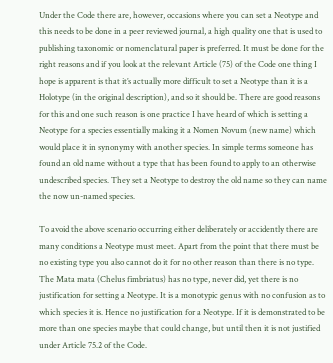Under the Code there are, however, occasions where you can set a Neotype and this needs to be done in a peer reviewed journal, a high quality one that is used to publishing taxonomic or nomenclatural paper is preferred. It must be done for the right reasons and if you look at the relevant Article (75) of the Code one thing I hope is apparent is that it’s actually more difficult to set a Neotype than it is a Holotype (in the original description), and so it should be. There are good reasons for this and one such reason is one practice I have heard of which is setting a Neotype for a species essentially making it a Nomen Novum (new name) which would place it in synonymy with another species. In simple terms someone has found an old name without a type that has been found to apply to an otherwise undescribed species. They set a Neotype to destroy the old name so they can name the now un-named species.

To avoid the above scenario occurring either deliberately or accidently there are many conditions a Neotype must meet. Apart from the point that there must be no existing type you also cannot do it for no other reason than there is no type. The Mata mata (Chelus fimbriatus) has no type, never did, yet there is no justification for setting a Neotype. It is a monotypic genus with no confusion as to which species it is. Hence no justification for a Neotype. If it is demonstrated to be more than one species maybe that could change, but until then it is not justified under Article 75.2 of the Code.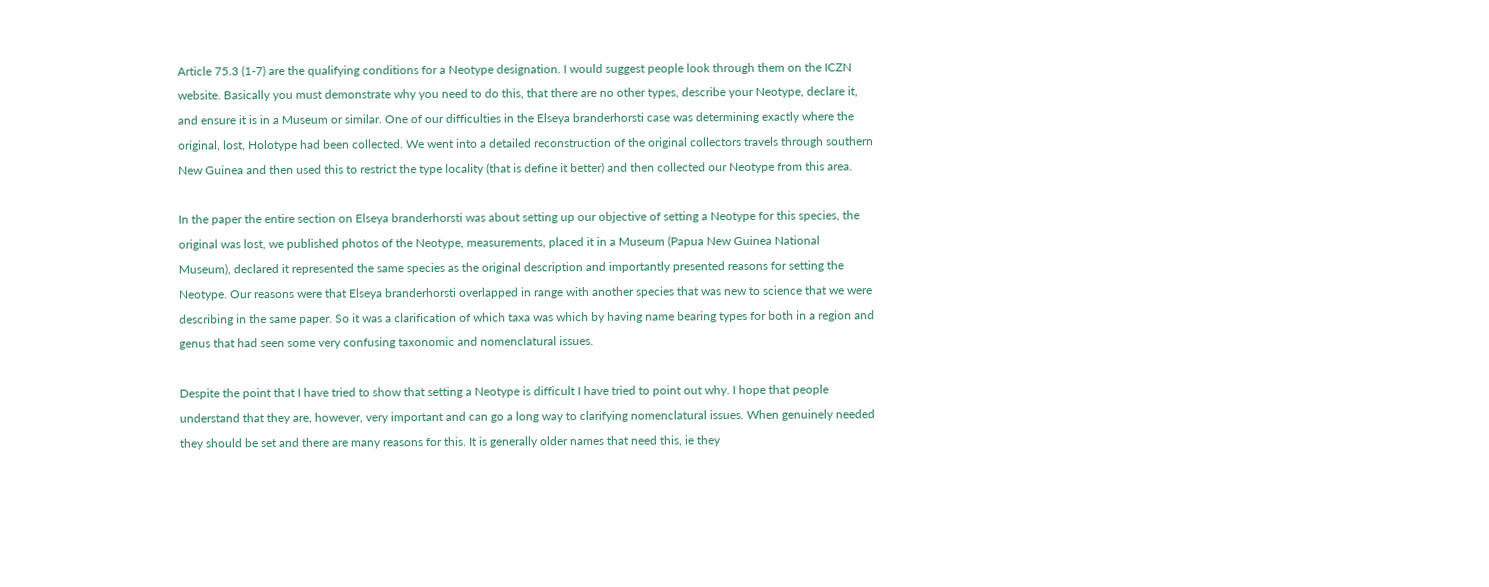Article 75.3 (1-7) are the qualifying conditions for a Neotype designation. I would suggest people look through them on the ICZN website. Basically you must demonstrate why you need to do this, that there are no other types, describe your Neotype, declare it, and ensure it is in a Museum or similar. One of our difficulties in the Elseya branderhorsti case was determining exactly where the original, lost, Holotype had been collected. We went into a detailed reconstruction of the original collectors travels through southern New Guinea and then used this to restrict the type locality (that is define it better) and then collected our Neotype from this area.

In the paper the entire section on Elseya branderhorsti was about setting up our objective of setting a Neotype for this species, the original was lost, we published photos of the Neotype, measurements, placed it in a Museum (Papua New Guinea National Museum), declared it represented the same species as the original description and importantly presented reasons for setting the Neotype. Our reasons were that Elseya branderhorsti overlapped in range with another species that was new to science that we were describing in the same paper. So it was a clarification of which taxa was which by having name bearing types for both in a region and genus that had seen some very confusing taxonomic and nomenclatural issues.

Despite the point that I have tried to show that setting a Neotype is difficult I have tried to point out why. I hope that people understand that they are, however, very important and can go a long way to clarifying nomenclatural issues. When genuinely needed they should be set and there are many reasons for this. It is generally older names that need this, ie they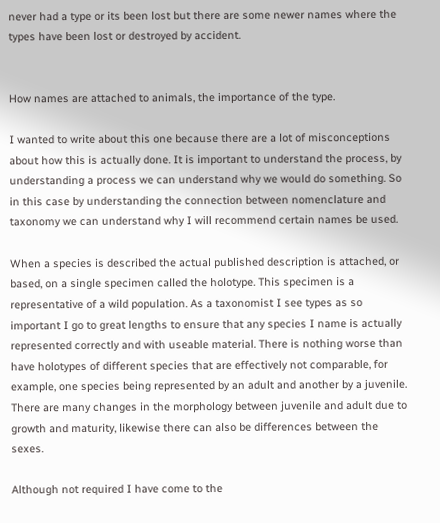never had a type or its been lost but there are some newer names where the types have been lost or destroyed by accident.


How names are attached to animals, the importance of the type.

I wanted to write about this one because there are a lot of misconceptions about how this is actually done. It is important to understand the process, by understanding a process we can understand why we would do something. So in this case by understanding the connection between nomenclature and taxonomy we can understand why I will recommend certain names be used.

When a species is described the actual published description is attached, or based, on a single specimen called the holotype. This specimen is a representative of a wild population. As a taxonomist I see types as so important I go to great lengths to ensure that any species I name is actually represented correctly and with useable material. There is nothing worse than have holotypes of different species that are effectively not comparable, for example, one species being represented by an adult and another by a juvenile. There are many changes in the morphology between juvenile and adult due to growth and maturity, likewise there can also be differences between the sexes.

Although not required I have come to the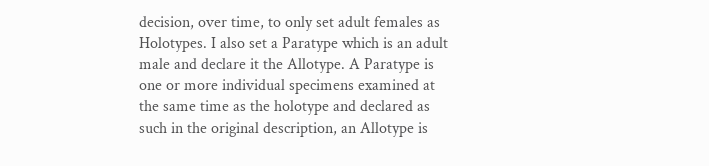decision, over time, to only set adult females as Holotypes. I also set a Paratype which is an adult male and declare it the Allotype. A Paratype is one or more individual specimens examined at the same time as the holotype and declared as such in the original description, an Allotype is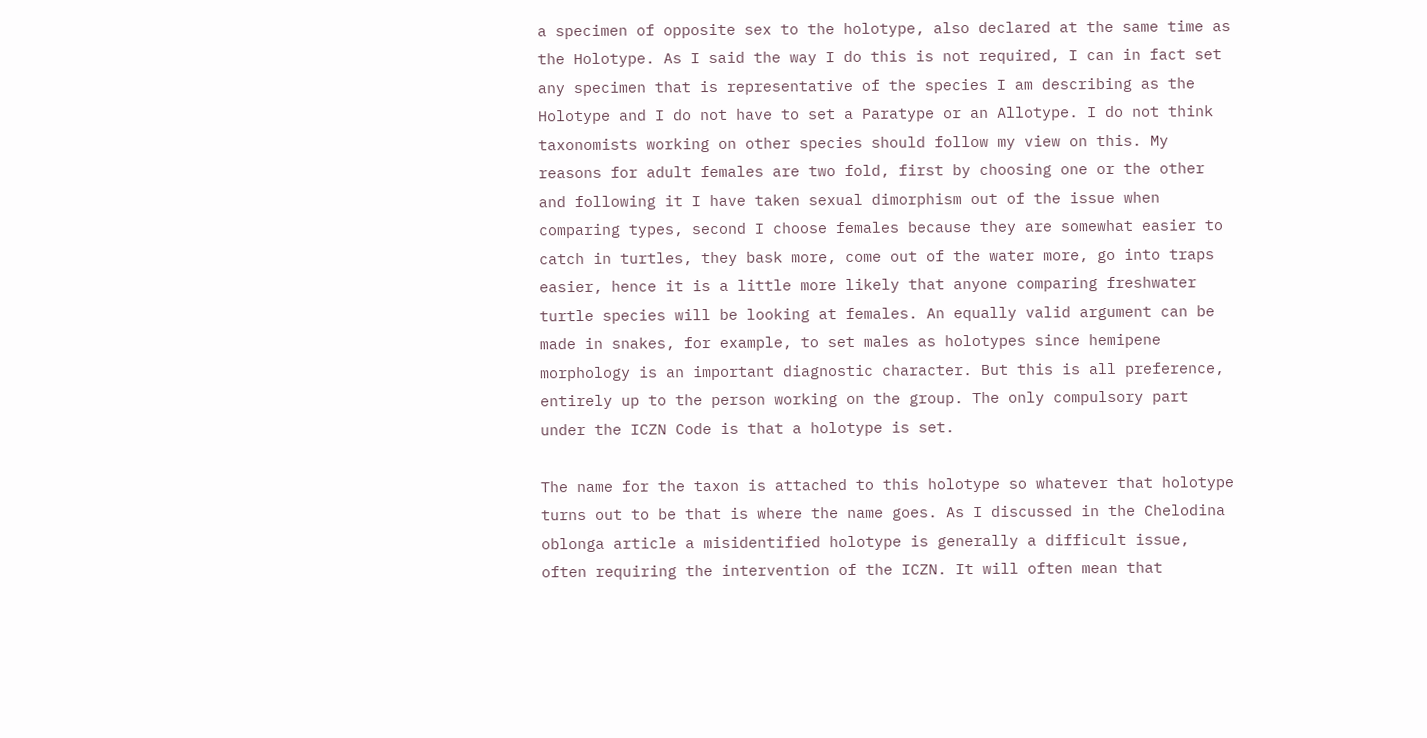a specimen of opposite sex to the holotype, also declared at the same time as the Holotype. As I said the way I do this is not required, I can in fact set any specimen that is representative of the species I am describing as the Holotype and I do not have to set a Paratype or an Allotype. I do not think taxonomists working on other species should follow my view on this. My reasons for adult females are two fold, first by choosing one or the other and following it I have taken sexual dimorphism out of the issue when comparing types, second I choose females because they are somewhat easier to catch in turtles, they bask more, come out of the water more, go into traps easier, hence it is a little more likely that anyone comparing freshwater turtle species will be looking at females. An equally valid argument can be made in snakes, for example, to set males as holotypes since hemipene morphology is an important diagnostic character. But this is all preference, entirely up to the person working on the group. The only compulsory part under the ICZN Code is that a holotype is set.

The name for the taxon is attached to this holotype so whatever that holotype turns out to be that is where the name goes. As I discussed in the Chelodina oblonga article a misidentified holotype is generally a difficult issue, often requiring the intervention of the ICZN. It will often mean that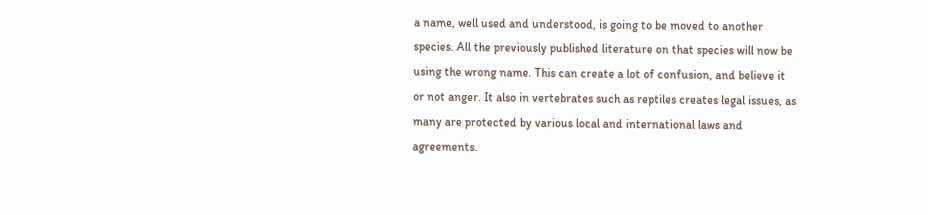a name, well used and understood, is going to be moved to another species. All the previously published literature on that species will now be using the wrong name. This can create a lot of confusion, and believe it or not anger. It also in vertebrates such as reptiles creates legal issues, as many are protected by various local and international laws and agreements.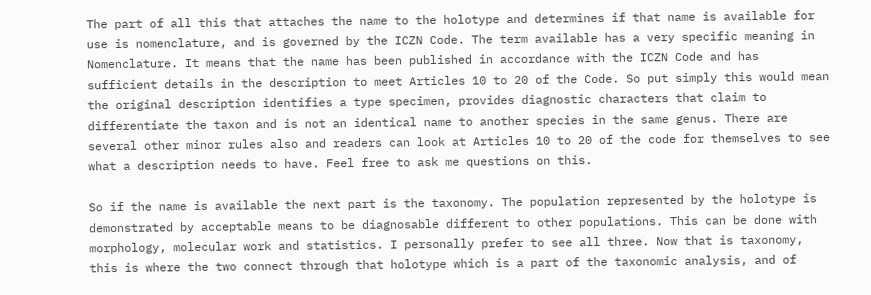The part of all this that attaches the name to the holotype and determines if that name is available for use is nomenclature, and is governed by the ICZN Code. The term available has a very specific meaning in Nomenclature. It means that the name has been published in accordance with the ICZN Code and has sufficient details in the description to meet Articles 10 to 20 of the Code. So put simply this would mean the original description identifies a type specimen, provides diagnostic characters that claim to differentiate the taxon and is not an identical name to another species in the same genus. There are several other minor rules also and readers can look at Articles 10 to 20 of the code for themselves to see what a description needs to have. Feel free to ask me questions on this.

So if the name is available the next part is the taxonomy. The population represented by the holotype is demonstrated by acceptable means to be diagnosable different to other populations. This can be done with morphology, molecular work and statistics. I personally prefer to see all three. Now that is taxonomy, this is where the two connect through that holotype which is a part of the taxonomic analysis, and of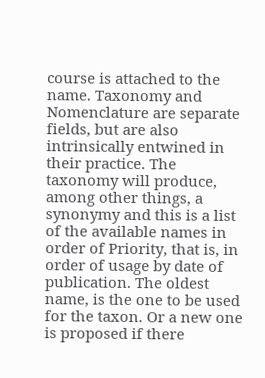course is attached to the name. Taxonomy and Nomenclature are separate fields, but are also intrinsically entwined in their practice. The taxonomy will produce, among other things, a synonymy and this is a list of the available names in order of Priority, that is, in order of usage by date of publication. The oldest name, is the one to be used for the taxon. Or a new one is proposed if there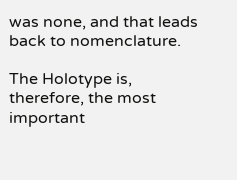was none, and that leads back to nomenclature.

The Holotype is, therefore, the most important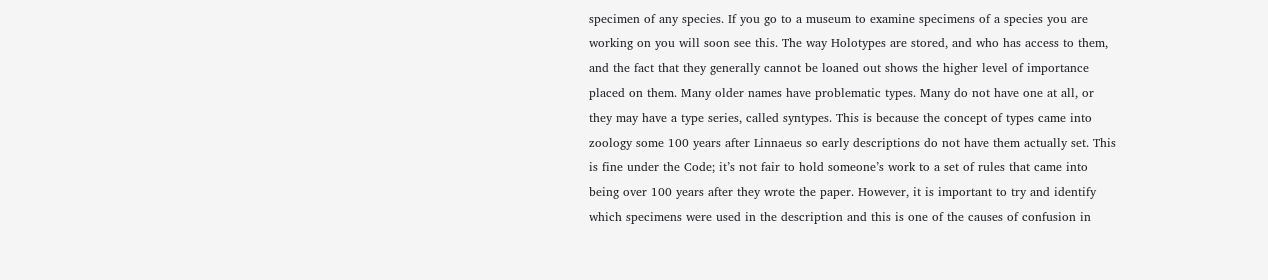specimen of any species. If you go to a museum to examine specimens of a species you are working on you will soon see this. The way Holotypes are stored, and who has access to them, and the fact that they generally cannot be loaned out shows the higher level of importance placed on them. Many older names have problematic types. Many do not have one at all, or they may have a type series, called syntypes. This is because the concept of types came into zoology some 100 years after Linnaeus so early descriptions do not have them actually set. This is fine under the Code; it’s not fair to hold someone’s work to a set of rules that came into being over 100 years after they wrote the paper. However, it is important to try and identify which specimens were used in the description and this is one of the causes of confusion in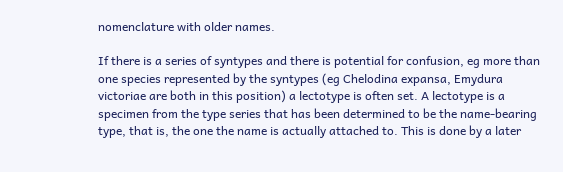nomenclature with older names.

If there is a series of syntypes and there is potential for confusion, eg more than one species represented by the syntypes (eg Chelodina expansa, Emydura victoriae are both in this position) a lectotype is often set. A lectotype is a specimen from the type series that has been determined to be the name-bearing type, that is, the one the name is actually attached to. This is done by a later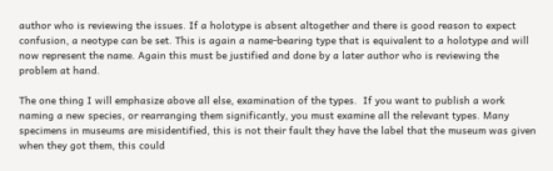author who is reviewing the issues. If a holotype is absent altogether and there is good reason to expect confusion, a neotype can be set. This is again a name-bearing type that is equivalent to a holotype and will now represent the name. Again this must be justified and done by a later author who is reviewing the problem at hand.

The one thing I will emphasize above all else, examination of the types.  If you want to publish a work naming a new species, or rearranging them significantly, you must examine all the relevant types. Many specimens in museums are misidentified, this is not their fault they have the label that the museum was given when they got them, this could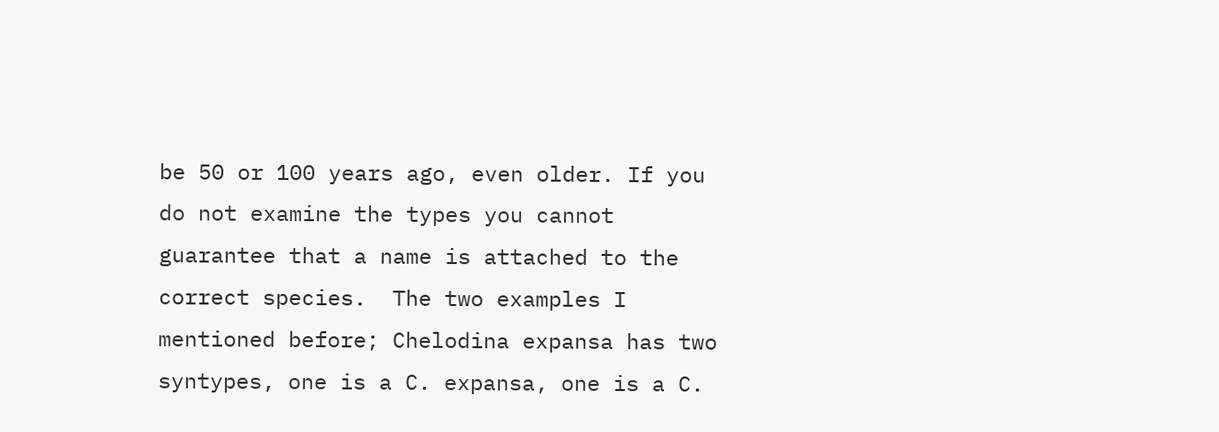be 50 or 100 years ago, even older. If you do not examine the types you cannot guarantee that a name is attached to the correct species.  The two examples I mentioned before; Chelodina expansa has two syntypes, one is a C. expansa, one is a C.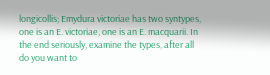longicollis; Emydura victoriae has two syntypes, one is an E. victoriae, one is an E. macquarii. In the end seriously, examine the types, after all do you want to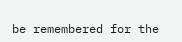be remembered for the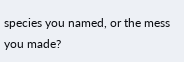species you named, or the mess you made?